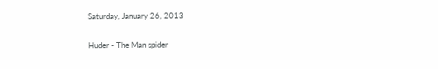Saturday, January 26, 2013

Huder - The Man spider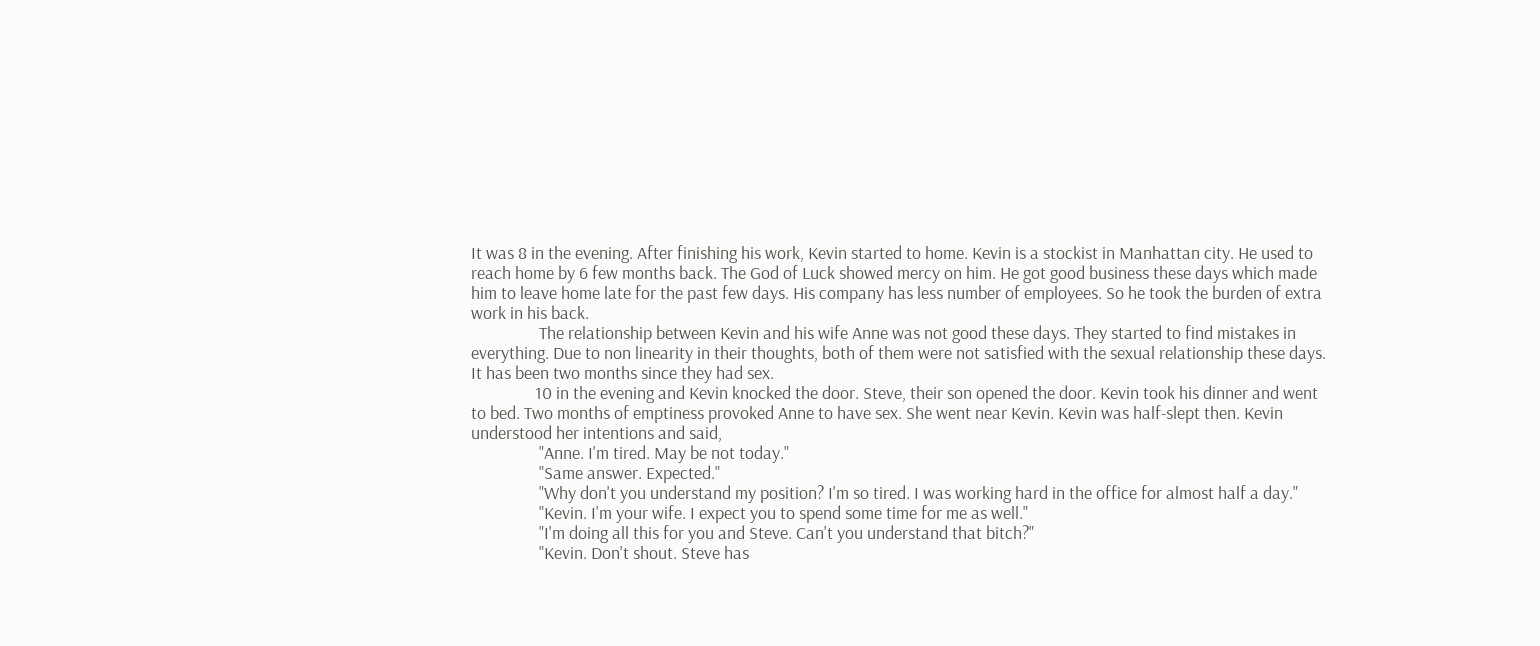It was 8 in the evening. After finishing his work, Kevin started to home. Kevin is a stockist in Manhattan city. He used to reach home by 6 few months back. The God of Luck showed mercy on him. He got good business these days which made him to leave home late for the past few days. His company has less number of employees. So he took the burden of extra work in his back.
                 The relationship between Kevin and his wife Anne was not good these days. They started to find mistakes in everything. Due to non linearity in their thoughts, both of them were not satisfied with the sexual relationship these days. It has been two months since they had sex.
                10 in the evening and Kevin knocked the door. Steve, their son opened the door. Kevin took his dinner and went to bed. Two months of emptiness provoked Anne to have sex. She went near Kevin. Kevin was half-slept then. Kevin understood her intentions and said,
                 "Anne. I'm tired. May be not today."
                 "Same answer. Expected."
                 "Why don't you understand my position? I'm so tired. I was working hard in the office for almost half a day."
                 "Kevin. I'm your wife. I expect you to spend some time for me as well."
                 "I'm doing all this for you and Steve. Can't you understand that bitch?"
                 "Kevin. Don't shout. Steve has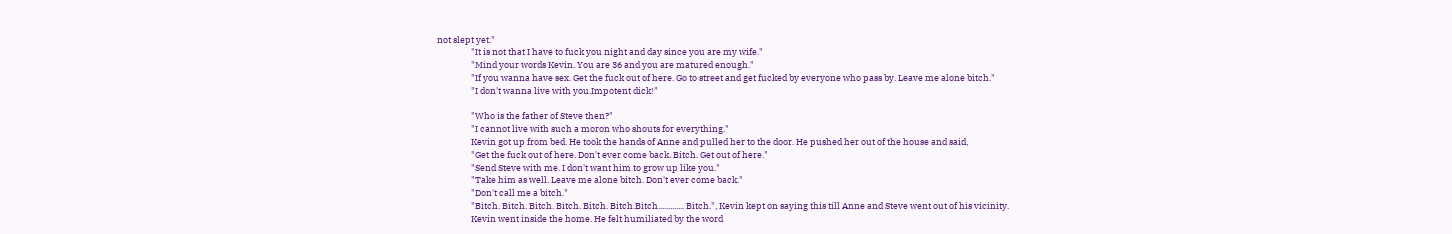not slept yet."
                 "It is not that I have to fuck you night and day since you are my wife."
                 "Mind your words Kevin. You are 36 and you are matured enough."
                 "If you wanna have sex. Get the fuck out of here. Go to street and get fucked by everyone who pass by. Leave me alone bitch."
                 "I don't wanna live with you.Impotent dick!"

                 "Who is the father of Steve then?"
                 "I cannot live with such a moron who shouts for everything."
                 Kevin got up from bed. He took the hands of Anne and pulled her to the door. He pushed her out of the house and said,
                 "Get the fuck out of here. Don't ever come back. Bitch. Get out of here."
                 "Send Steve with me. I don't want him to grow up like you."
                 "Take him as well. Leave me alone bitch. Don't ever come back."
                 "Don't call me a bitch."
                 "Bitch. Bitch. Bitch. Bitch. Bitch. Bitch.Bitch............. Bitch.", Kevin kept on saying this till Anne and Steve went out of his vicinity.
                 Kevin went inside the home. He felt humiliated by the word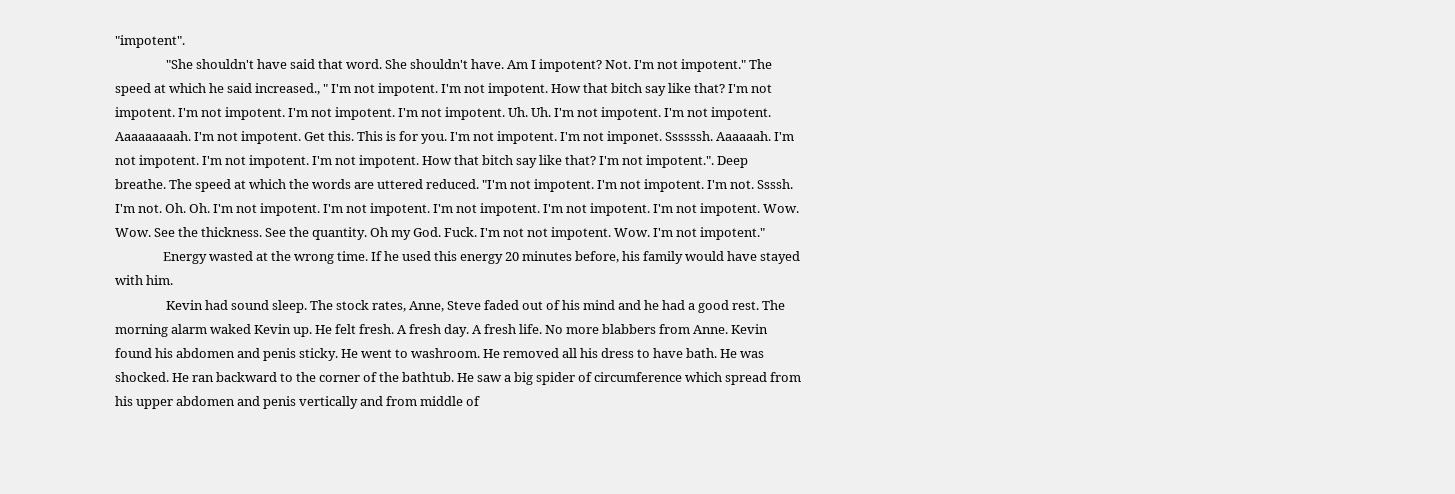"impotent".
                 "She shouldn't have said that word. She shouldn't have. Am I impotent? Not. I'm not impotent." The speed at which he said increased., " I'm not impotent. I'm not impotent. How that bitch say like that? I'm not impotent. I'm not impotent. I'm not impotent. I'm not impotent. Uh. Uh. I'm not impotent. I'm not impotent. Aaaaaaaaah. I'm not impotent. Get this. This is for you. I'm not impotent. I'm not imponet. Ssssssh. Aaaaaah. I'm not impotent. I'm not impotent. I'm not impotent. How that bitch say like that? I'm not impotent.". Deep breathe. The speed at which the words are uttered reduced. "I'm not impotent. I'm not impotent. I'm not. Ssssh. I'm not. Oh. Oh. I'm not impotent. I'm not impotent. I'm not impotent. I'm not impotent. I'm not impotent. Wow. Wow. See the thickness. See the quantity. Oh my God. Fuck. I'm not not impotent. Wow. I'm not impotent."
                Energy wasted at the wrong time. If he used this energy 20 minutes before, his family would have stayed with him.
                 Kevin had sound sleep. The stock rates, Anne, Steve faded out of his mind and he had a good rest. The morning alarm waked Kevin up. He felt fresh. A fresh day. A fresh life. No more blabbers from Anne. Kevin found his abdomen and penis sticky. He went to washroom. He removed all his dress to have bath. He was shocked. He ran backward to the corner of the bathtub. He saw a big spider of circumference which spread from his upper abdomen and penis vertically and from middle of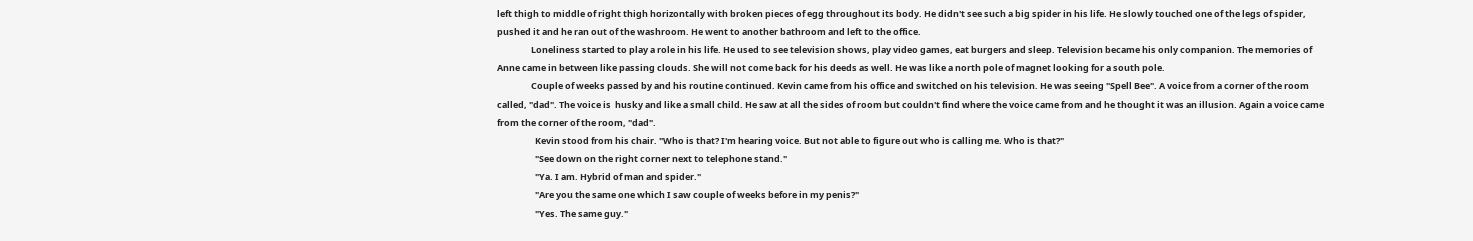left thigh to middle of right thigh horizontally with broken pieces of egg throughout its body. He didn't see such a big spider in his life. He slowly touched one of the legs of spider, pushed it and he ran out of the washroom. He went to another bathroom and left to the office.
                 Loneliness started to play a role in his life. He used to see television shows, play video games, eat burgers and sleep. Television became his only companion. The memories of Anne came in between like passing clouds. She will not come back for his deeds as well. He was like a north pole of magnet looking for a south pole.
                 Couple of weeks passed by and his routine continued. Kevin came from his office and switched on his television. He was seeing "Spell Bee". A voice from a corner of the room called, "dad". The voice is  husky and like a small child. He saw at all the sides of room but couldn't find where the voice came from and he thought it was an illusion. Again a voice came from the corner of the room, "dad".
                   Kevin stood from his chair. "Who is that? I'm hearing voice. But not able to figure out who is calling me. Who is that?"
                   "See down on the right corner next to telephone stand."
                   "Ya. I am. Hybrid of man and spider."
                   "Are you the same one which I saw couple of weeks before in my penis?"
                   "Yes. The same guy."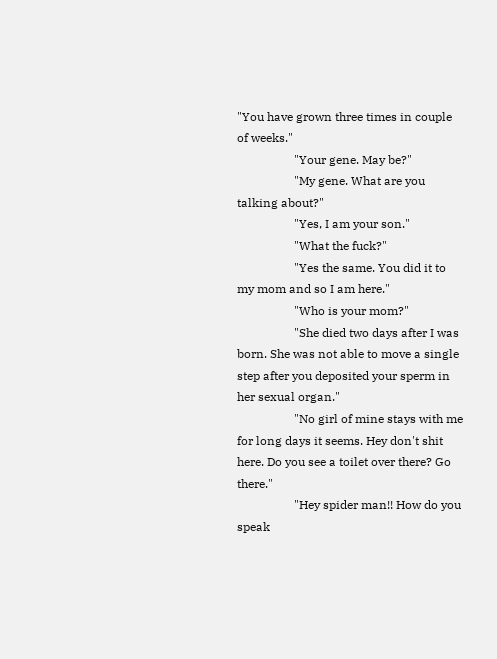"You have grown three times in couple of weeks."
                   "Your gene. May be?"
                   "My gene. What are you talking about?"
                   "Yes, I am your son."
                   "What the fuck?"
                   "Yes the same. You did it to my mom and so I am here."
                   "Who is your mom?"
                   "She died two days after I was born. She was not able to move a single step after you deposited your sperm in her sexual organ."
                   "No girl of mine stays with me for long days it seems. Hey don't shit here. Do you see a toilet over there? Go there."
                   "Hey spider man!! How do you speak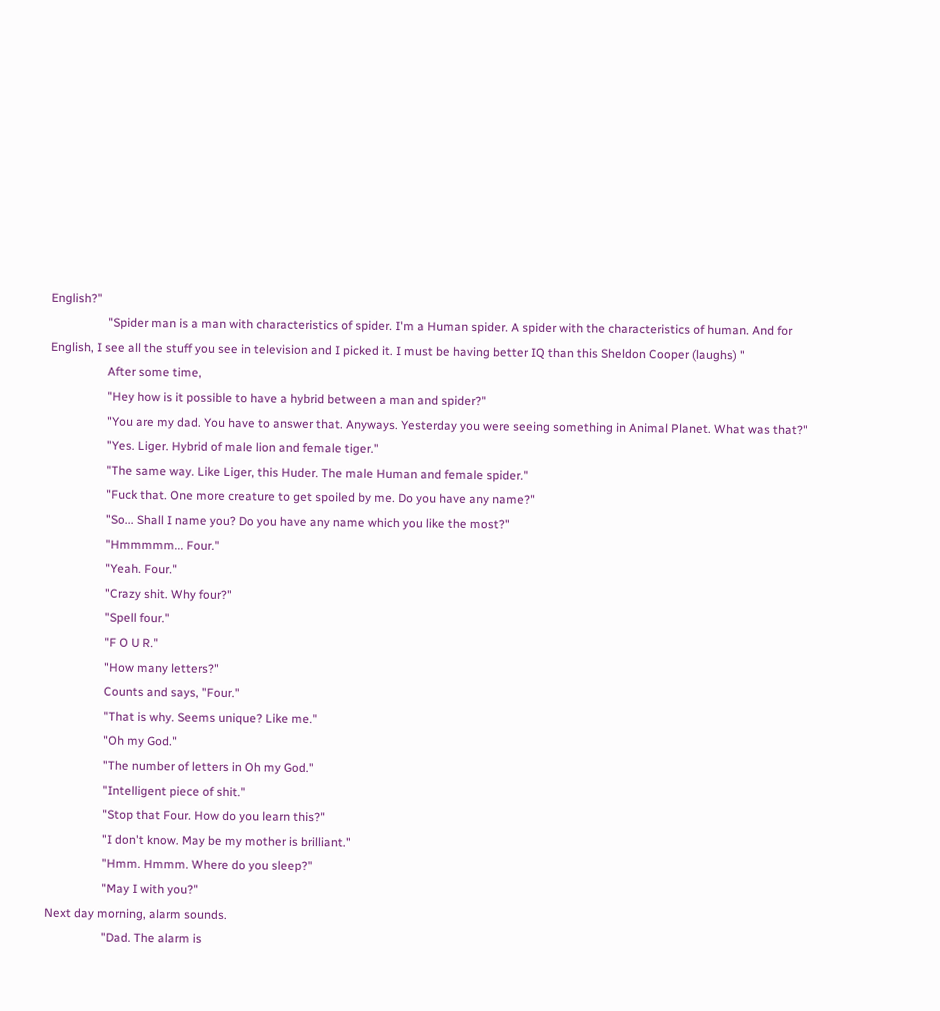English?"
                   "Spider man is a man with characteristics of spider. I'm a Human spider. A spider with the characteristics of human. And for English, I see all the stuff you see in television and I picked it. I must be having better IQ than this Sheldon Cooper (laughs) "
                   After some time,
                   "Hey how is it possible to have a hybrid between a man and spider?"
                   "You are my dad. You have to answer that. Anyways. Yesterday you were seeing something in Animal Planet. What was that?"
                   "Yes. Liger. Hybrid of male lion and female tiger."
                   "The same way. Like Liger, this Huder. The male Human and female spider."
                   "Fuck that. One more creature to get spoiled by me. Do you have any name?"
                   "So... Shall I name you? Do you have any name which you like the most?"
                   "Hmmmmm... Four."
                   "Yeah. Four."
                   "Crazy shit. Why four?"
                   "Spell four."
                   "F O U R."
                   "How many letters?"
                   Counts and says, "Four."
                   "That is why. Seems unique? Like me."
                   "Oh my God."
                   "The number of letters in Oh my God."
                   "Intelligent piece of shit."
                   "Stop that Four. How do you learn this?"
                   "I don't know. May be my mother is brilliant."
                   "Hmm. Hmmm. Where do you sleep?"
                   "May I with you?"
Next day morning, alarm sounds.
                   "Dad. The alarm is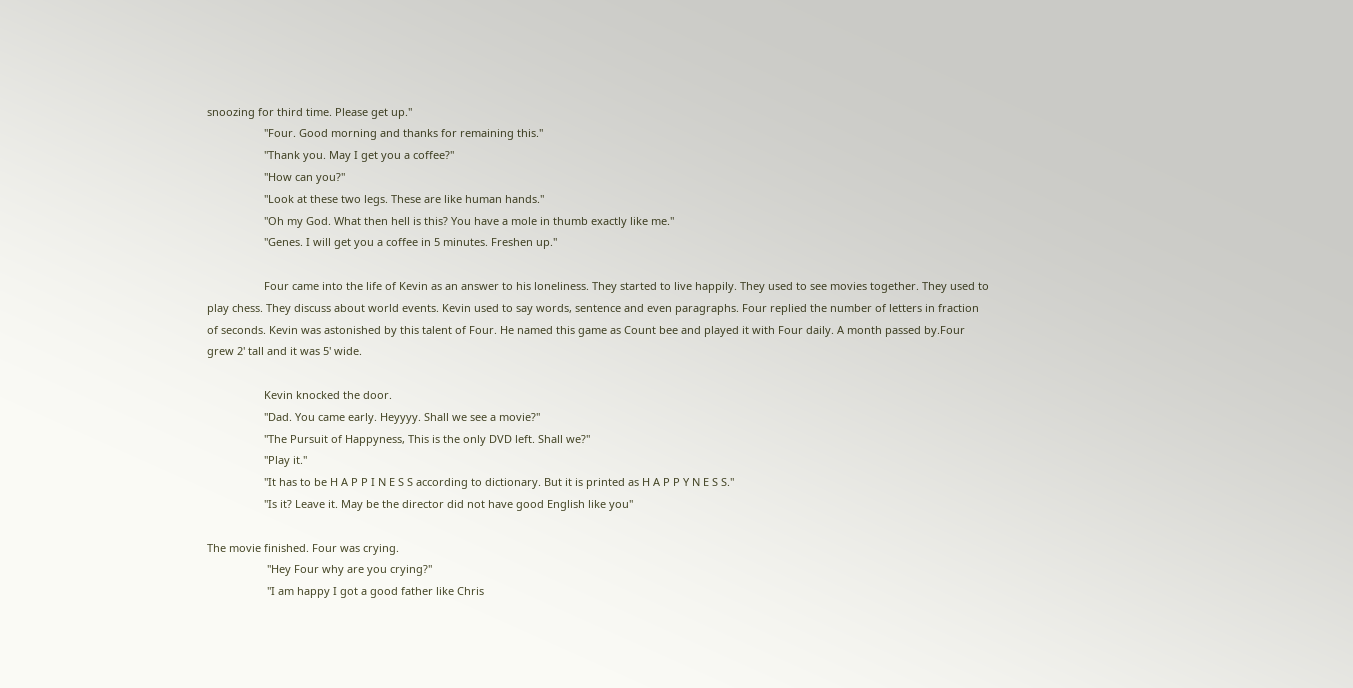snoozing for third time. Please get up."
                   "Four. Good morning and thanks for remaining this."
                   "Thank you. May I get you a coffee?"
                   "How can you?"
                   "Look at these two legs. These are like human hands."
                   "Oh my God. What then hell is this? You have a mole in thumb exactly like me."
                   "Genes. I will get you a coffee in 5 minutes. Freshen up."

                   Four came into the life of Kevin as an answer to his loneliness. They started to live happily. They used to see movies together. They used to play chess. They discuss about world events. Kevin used to say words, sentence and even paragraphs. Four replied the number of letters in fraction of seconds. Kevin was astonished by this talent of Four. He named this game as Count bee and played it with Four daily. A month passed by.Four grew 2' tall and it was 5' wide.

                   Kevin knocked the door.
                   "Dad. You came early. Heyyyy. Shall we see a movie?"
                   "The Pursuit of Happyness, This is the only DVD left. Shall we?"
                   "Play it."
                   "It has to be H A P P I N E S S according to dictionary. But it is printed as H A P P Y N E S S."
                   "Is it? Leave it. May be the director did not have good English like you"

The movie finished. Four was crying.
                    "Hey Four why are you crying?"
                    "I am happy I got a good father like Chris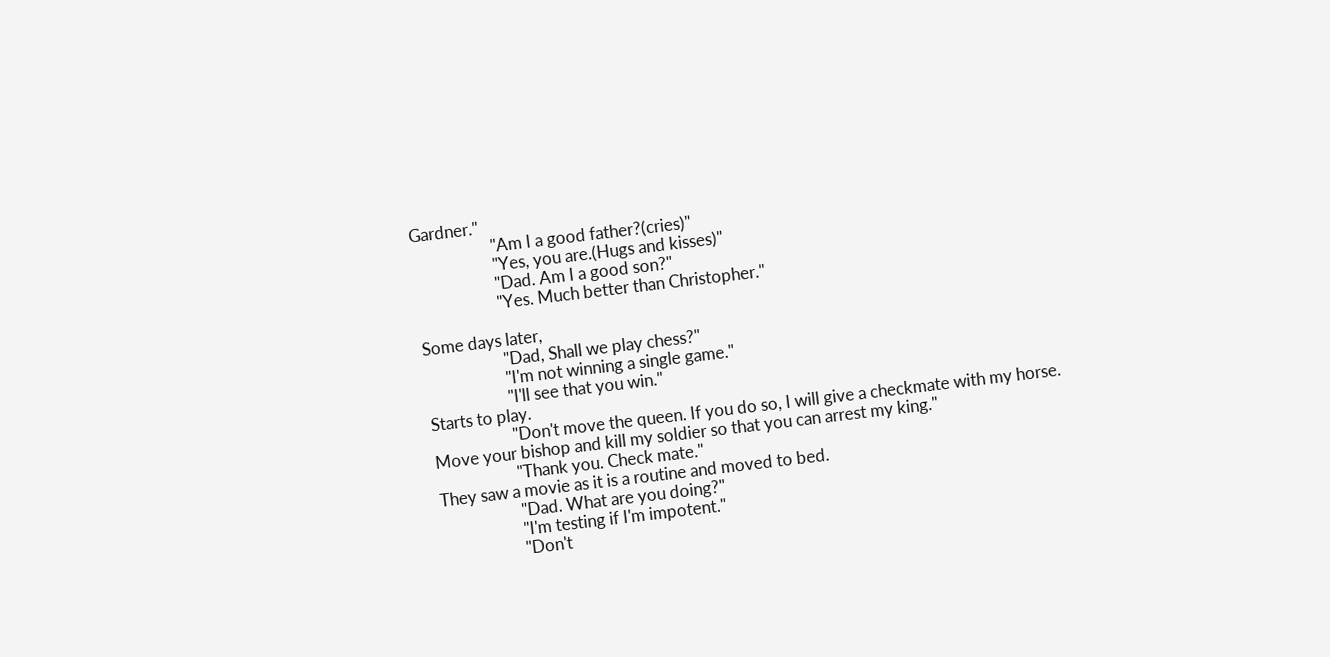Gardner."
                    "Am I a good father?(cries)"
                    "Yes, you are.(Hugs and kisses)"
                    "Dad. Am I a good son?"
                    "Yes. Much better than Christopher."

Some days later,
                    "Dad, Shall we play chess?"
                    "I'm not winning a single game."
                    "I'll see that you win."
Starts to play.
                    "Don't move the queen. If you do so, I will give a checkmate with my horse. Move your bishop and kill my soldier so that you can arrest my king."
                    "Thank you. Check mate."
They saw a movie as it is a routine and moved to bed.
                    "Dad. What are you doing?"
                    "I'm testing if I'm impotent."
                    "Don't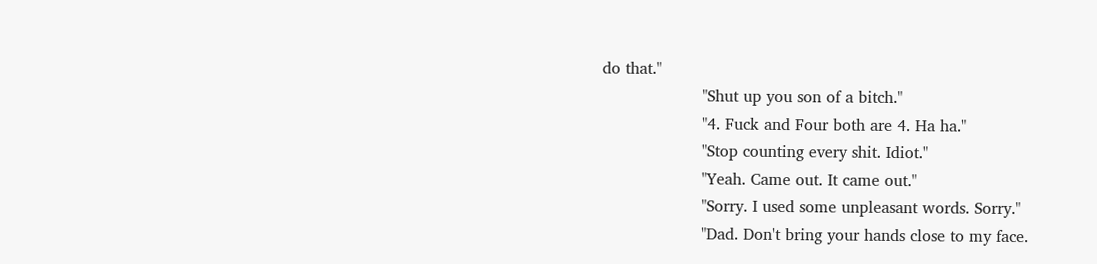do that."
                    "Shut up you son of a bitch."
                    "4. Fuck and Four both are 4. Ha ha."
                    "Stop counting every shit. Idiot."
                    "Yeah. Came out. It came out."
                    "Sorry. I used some unpleasant words. Sorry."
                    "Dad. Don't bring your hands close to my face.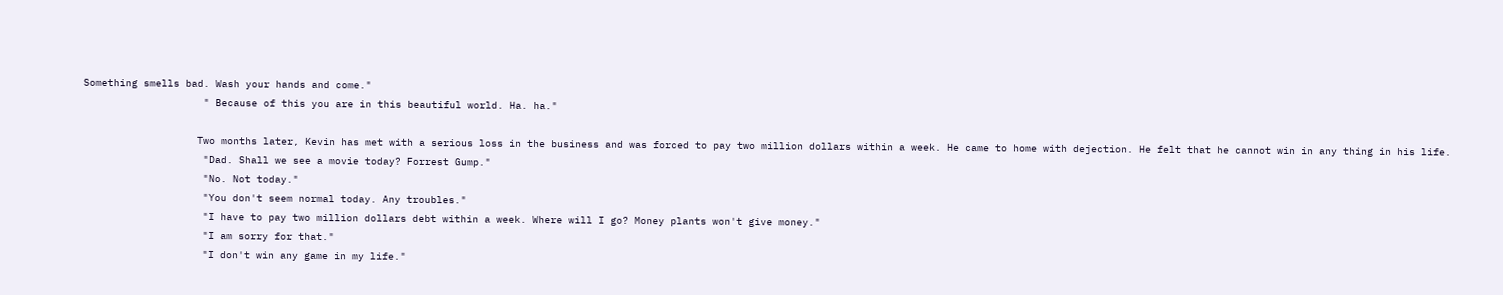Something smells bad. Wash your hands and come."
                    " Because of this you are in this beautiful world. Ha. ha."

                   Two months later, Kevin has met with a serious loss in the business and was forced to pay two million dollars within a week. He came to home with dejection. He felt that he cannot win in any thing in his life.
                    "Dad. Shall we see a movie today? Forrest Gump."
                    "No. Not today."
                    "You don't seem normal today. Any troubles."
                    "I have to pay two million dollars debt within a week. Where will I go? Money plants won't give money."
                    "I am sorry for that."
                    "I don't win any game in my life."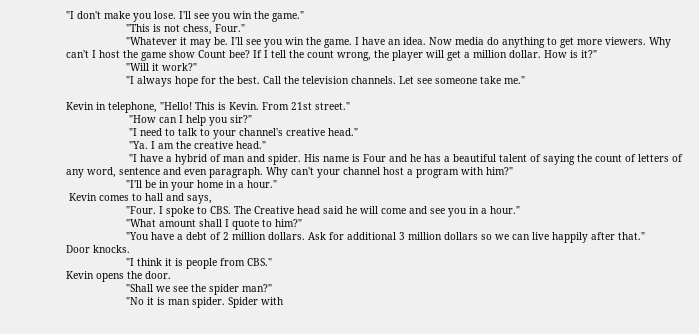"I don't make you lose. I'll see you win the game."
                    "This is not chess, Four."
                    "Whatever it may be. I'll see you win the game. I have an idea. Now media do anything to get more viewers. Why can't I host the game show Count bee? If I tell the count wrong, the player will get a million dollar. How is it?"
                    "Will it work?"
                    "I always hope for the best. Call the television channels. Let see someone take me."

Kevin in telephone, "Hello! This is Kevin. From 21st street."
                     "How can I help you sir?"
                     "I need to talk to your channel's creative head."
                     "Ya. I am the creative head."
                     "I have a hybrid of man and spider. His name is Four and he has a beautiful talent of saying the count of letters of any word, sentence and even paragraph. Why can't your channel host a program with him?"
                    "I'll be in your home in a hour."
 Kevin comes to hall and says,
                    "Four. I spoke to CBS. The Creative head said he will come and see you in a hour."
                    "What amount shall I quote to him?"
                    "You have a debt of 2 million dollars. Ask for additional 3 million dollars so we can live happily after that."
Door knocks.
                    "I think it is people from CBS."
Kevin opens the door.
                    "Shall we see the spider man?"
                    "No it is man spider. Spider with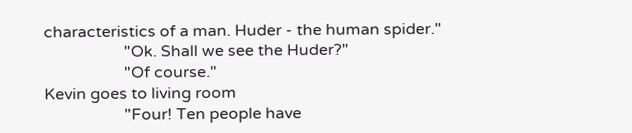characteristics of a man. Huder - the human spider."
                    "Ok. Shall we see the Huder?"
                    "Of course."
Kevin goes to living room
                    "Four! Ten people have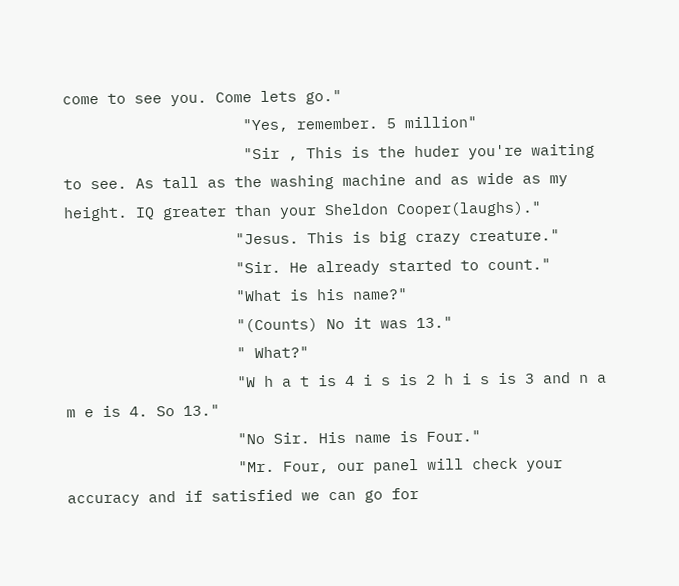come to see you. Come lets go."
                    "Yes, remember. 5 million"
                    "Sir , This is the huder you're waiting to see. As tall as the washing machine and as wide as my height. IQ greater than your Sheldon Cooper(laughs)."
                   "Jesus. This is big crazy creature."
                   "Sir. He already started to count."
                   "What is his name?"
                   "(Counts) No it was 13."
                   " What?"
                   "W h a t is 4 i s is 2 h i s is 3 and n a m e is 4. So 13."
                   "No Sir. His name is Four."
                   "Mr. Four, our panel will check your accuracy and if satisfied we can go for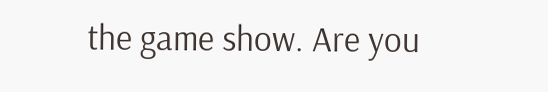the game show. Are you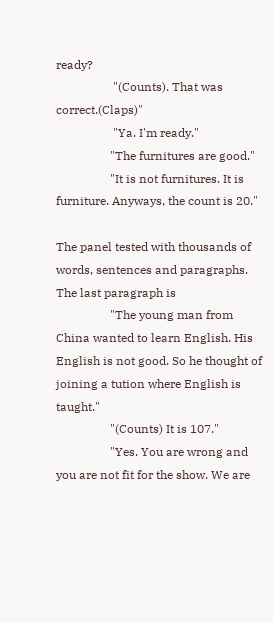ready?
                   "(Counts). That was correct.(Claps)"
                   "Ya. I'm ready."
                  "The furnitures are good."
                  "It is not furnitures. It is furniture. Anyways, the count is 20."

The panel tested with thousands of words, sentences and paragraphs. The last paragraph is
                  "The young man from China wanted to learn English. His English is not good. So he thought of joining a tution where English is taught."
                  "(Counts) It is 107."
                  "Yes. You are wrong and you are not fit for the show. We are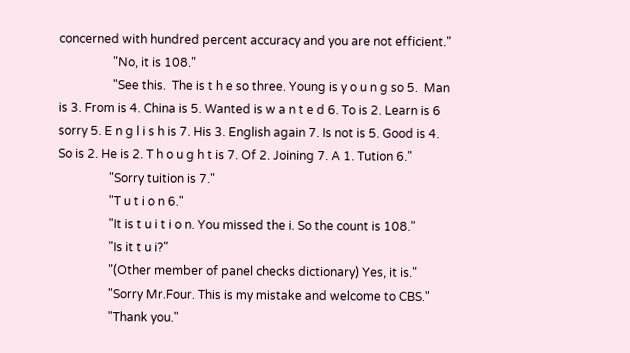concerned with hundred percent accuracy and you are not efficient."
                  "No, it is 108."
                  "See this.  The is t h e so three. Young is y o u n g so 5.  Man is 3. From is 4. China is 5. Wanted is w a n t e d 6. To is 2. Learn is 6 sorry 5. E n g l i s h is 7. His 3. English again 7. Is not is 5. Good is 4. So is 2. He is 2. T h o u g h t is 7. Of 2. Joining 7. A 1. Tution 6."
                 "Sorry tuition is 7."
                 "T u t i o n 6."
                 "It is t u i t i o n. You missed the i. So the count is 108."
                 "Is it t u i?"
                 "(Other member of panel checks dictionary) Yes, it is."
                 "Sorry Mr.Four. This is my mistake and welcome to CBS."
                 "Thank you."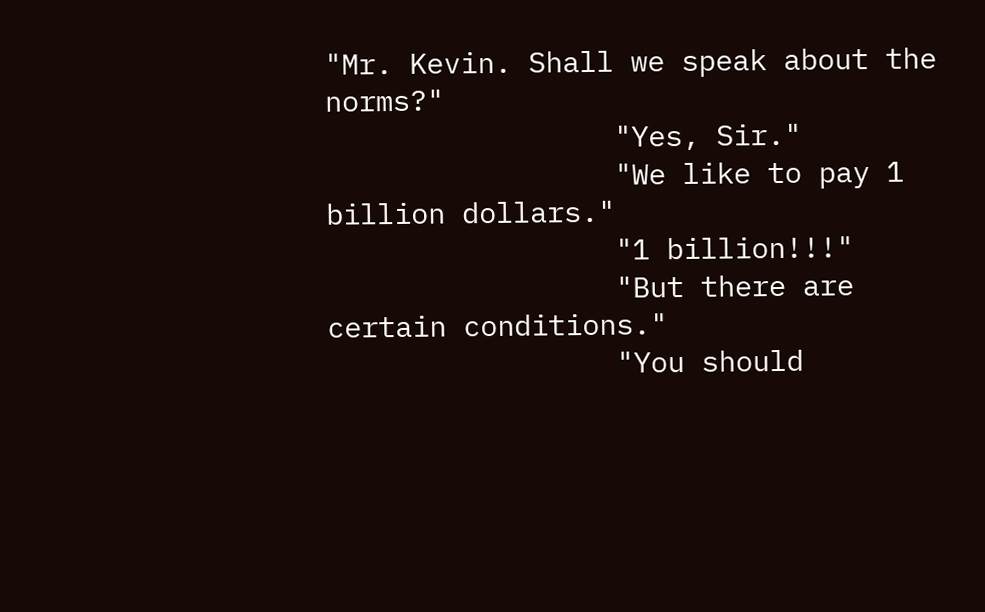"Mr. Kevin. Shall we speak about the norms?"
                 "Yes, Sir."
                 "We like to pay 1 billion dollars."
                 "1 billion!!!"
                 "But there are certain conditions."
                 "You should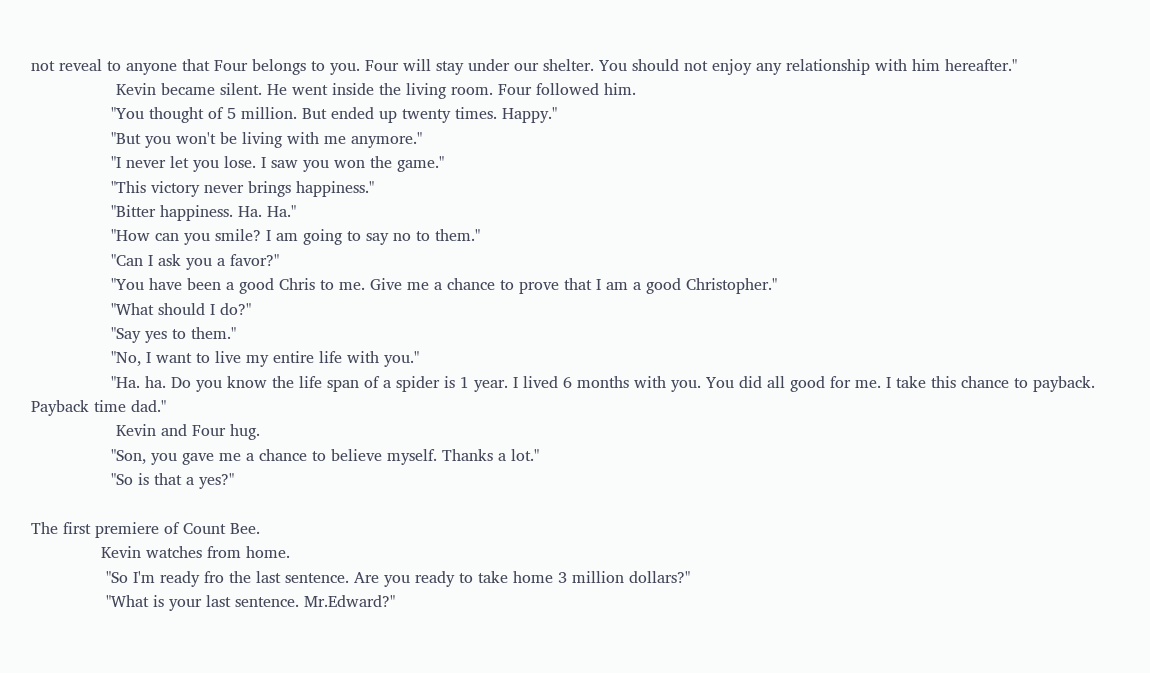not reveal to anyone that Four belongs to you. Four will stay under our shelter. You should not enjoy any relationship with him hereafter."
                 Kevin became silent. He went inside the living room. Four followed him.
                "You thought of 5 million. But ended up twenty times. Happy."
                "But you won't be living with me anymore."
                "I never let you lose. I saw you won the game."
                "This victory never brings happiness."
                "Bitter happiness. Ha. Ha."
                "How can you smile? I am going to say no to them."
                "Can I ask you a favor?"
                "You have been a good Chris to me. Give me a chance to prove that I am a good Christopher."
                "What should I do?"
                "Say yes to them."
                "No, I want to live my entire life with you."
                "Ha. ha. Do you know the life span of a spider is 1 year. I lived 6 months with you. You did all good for me. I take this chance to payback. Payback time dad."
                 Kevin and Four hug.
                "Son, you gave me a chance to believe myself. Thanks a lot."
                "So is that a yes?"

The first premiere of Count Bee.
              Kevin watches from home.
               "So I'm ready fro the last sentence. Are you ready to take home 3 million dollars?"
               "What is your last sentence. Mr.Edward?"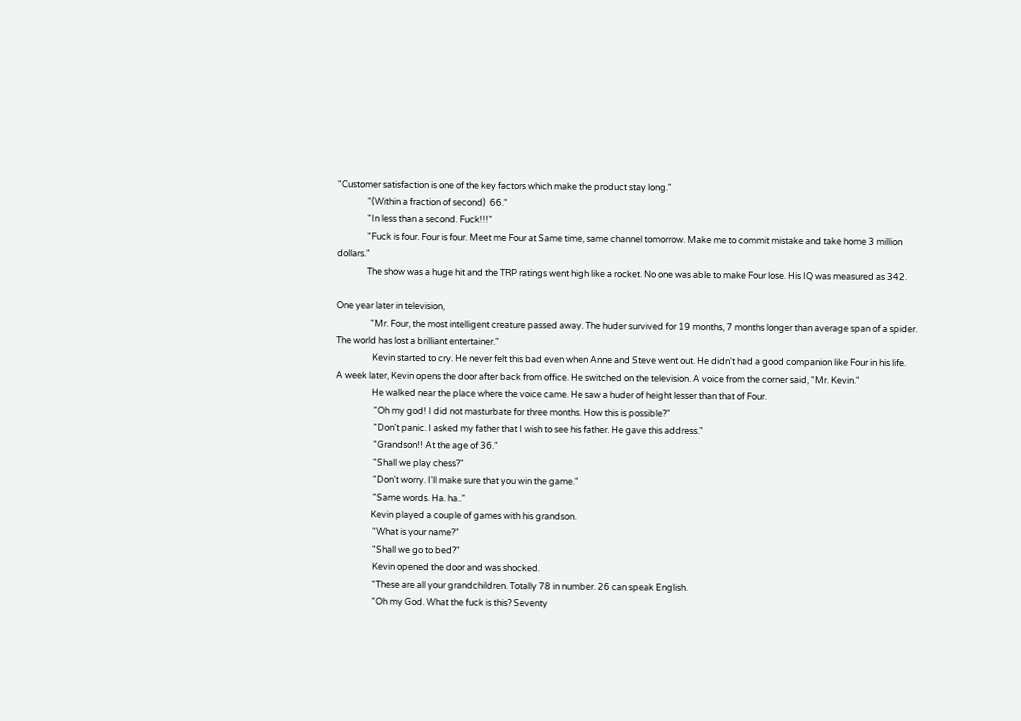"Customer satisfaction is one of the key factors which make the product stay long."
               "(Within a fraction of second)  66."
               "In less than a second. Fuck!!!"
               "Fuck is four. Four is four. Meet me Four at Same time, same channel tomorrow. Make me to commit mistake and take home 3 million dollars."
               The show was a huge hit and the TRP ratings went high like a rocket. No one was able to make Four lose. His IQ was measured as 342.

One year later in television,
                 "Mr. Four, the most intelligent creature passed away. The huder survived for 19 months, 7 months longer than average span of a spider. The world has lost a brilliant entertainer."
                  Kevin started to cry. He never felt this bad even when Anne and Steve went out. He didn't had a good companion like Four in his life.
A week later, Kevin opens the door after back from office. He switched on the television. A voice from the corner said, "Mr. Kevin."
                  He walked near the place where the voice came. He saw a huder of height lesser than that of Four.
                   "Oh my god! I did not masturbate for three months. How this is possible?"
                   "Don't panic. I asked my father that I wish to see his father. He gave this address."
                   "Grandson!! At the age of 36."
                   "Shall we play chess?"
                   "Don't worry. I'll make sure that you win the game."
                   "Same words. Ha. ha.."
                  Kevin played a couple of games with his grandson.
                   "What is your name?"
                   "Shall we go to bed?"
                   Kevin opened the door and was shocked.
                   "These are all your grandchildren. Totally 78 in number. 26 can speak English.
                   "Oh my God. What the fuck is this? Seventy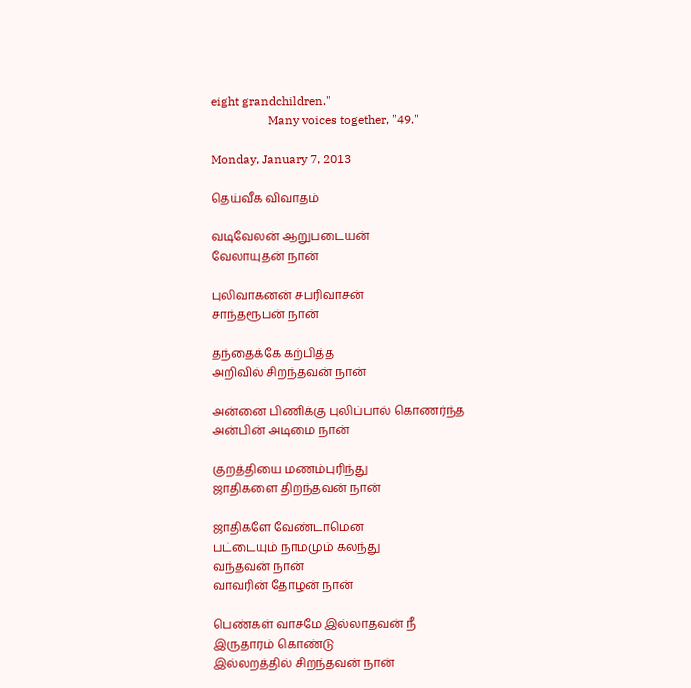eight grandchildren."
                   Many voices together, "49."

Monday, January 7, 2013

தெய்வீக விவாதம்

வடிவேலன் ஆறுபடையன்
வேலாயுதன் நான்

புலிவாகனன் சபரிவாசன்
சாந்தரூபன் நான்

தந்தைக்கே கற்பித்த
அறிவில் சிறந்தவன் நான்

அன்னை பிணிக்கு புலிப்பால் கொணர்ந்த
அன்பின் அடிமை நான்

குறத்தியை மணம்புரிந்து
ஜாதிகளை திறந்தவன் நான்

ஜாதிகளே வேண்டாமென
பட்டையும் நாமமும் கலந்து
வந்தவன் நான்
வாவரின் தோழன் நான்

பெண்கள் வாசமே இல்லாதவன் நீ
இருதாரம் கொண்டு
இல்லறத்தில் சிறந்தவன் நான்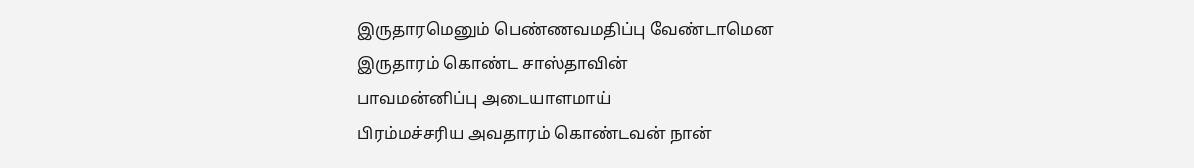இருதாரமெனும் பெண்ணவமதிப்பு வேண்டாமென
இருதாரம் கொண்ட சாஸ்தாவின்
பாவமன்னிப்பு அடையாளமாய்
பிரம்மச்சரிய அவதாரம் கொண்டவன் நான்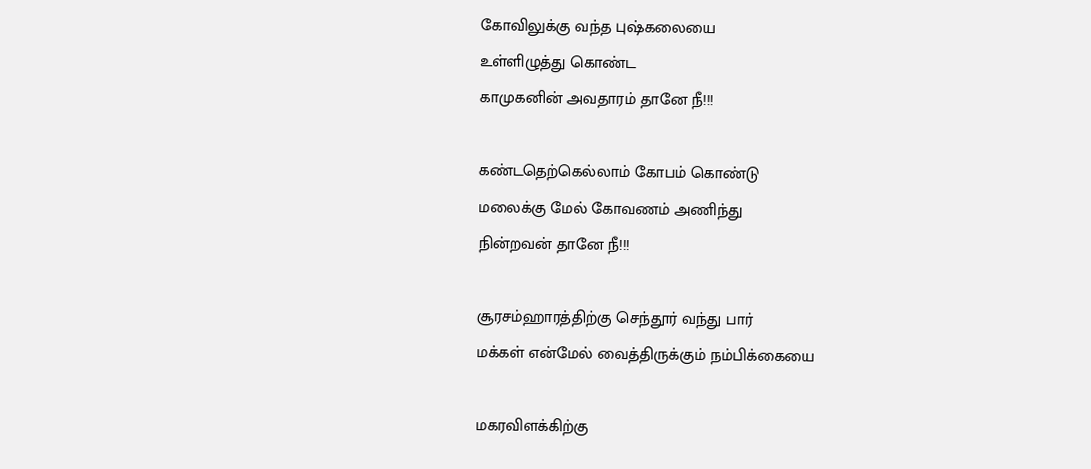கோவிலுக்கு வந்த புஷ்கலையை
உள்ளிழுத்து கொண்ட
காமுகனின் அவதாரம் தானே நீ!!!

கண்டதெற்கெல்லாம் கோபம் கொண்டு
மலைக்கு மேல் கோவணம் அணிந்து
நின்றவன் தானே நீ!!!

சூரசம்ஹாரத்திற்கு செந்தூர் வந்து பார்
மக்கள் என்மேல் வைத்திருக்கும் நம்பிக்கையை

மகரவிளக்கிற்கு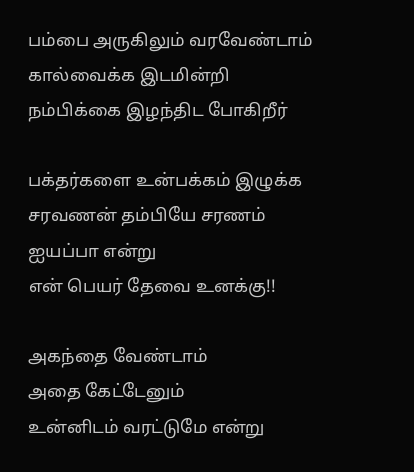பம்பை அருகிலும் வரவேண்டாம்
கால்வைக்க இடமின்றி
நம்பிக்கை இழந்திட போகிறீர்

பக்தர்களை உன்பக்கம் இழுக்க
சரவணன் தம்பியே சரணம் ஐயப்பா என்று
என் பெயர் தேவை உனக்கு!!

அகந்தை வேண்டாம்
அதை கேட்டேனும்
உன்னிடம் வரட்டுமே என்று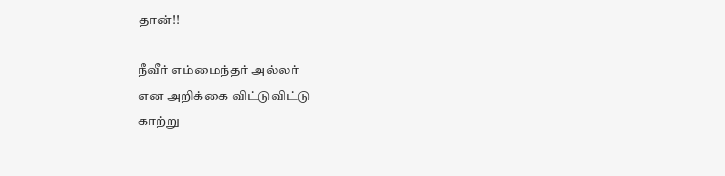தான்!!

நீவீர் எம்மைந்தர் அல்லர்
என அறிக்கை விட்டுவிட்டு
காற்று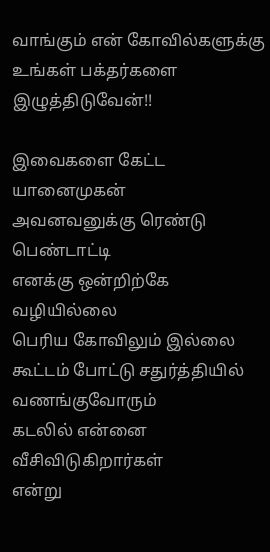வாங்கும் என் கோவில்களுக்கு
உங்கள் பக்தர்களை இழுத்திடுவேன்!!

இவைகளை கேட்ட யானைமுகன்
அவனவனுக்கு ரெண்டு பெண்டாட்டி
எனக்கு ஒன்றிற்கே வழியில்லை
பெரிய கோவிலும் இல்லை
கூட்டம் போட்டு சதுர்த்தியில் வணங்குவோரும்
கடலில் என்னை வீசிவிடுகிறார்கள்
என்று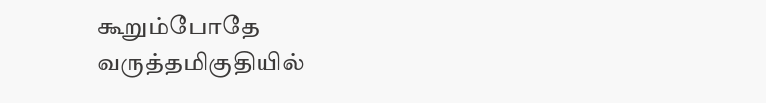கூறும்போதே
வருத்தமிகுதியில்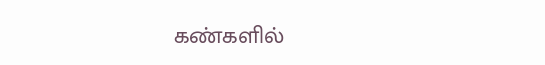கண்களில்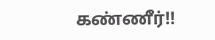கண்ணீர்!!